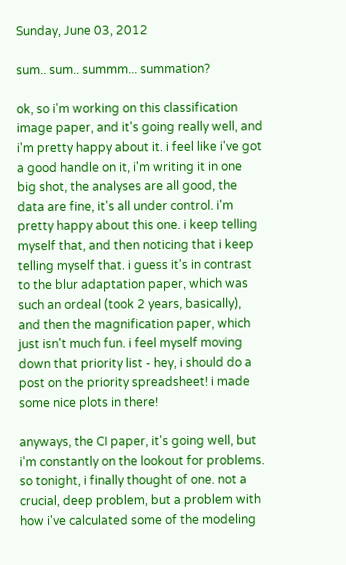Sunday, June 03, 2012

sum.. sum.. summm... summation?

ok, so i'm working on this classification image paper, and it's going really well, and i'm pretty happy about it. i feel like i've got a good handle on it, i'm writing it in one big shot, the analyses are all good, the data are fine, it's all under control. i'm pretty happy about this one. i keep telling myself that, and then noticing that i keep telling myself that. i guess it's in contrast to the blur adaptation paper, which was such an ordeal (took 2 years, basically), and then the magnification paper, which just isn't much fun. i feel myself moving down that priority list - hey, i should do a post on the priority spreadsheet! i made some nice plots in there!

anyways, the CI paper, it's going well, but i'm constantly on the lookout for problems. so tonight, i finally thought of one. not a crucial, deep problem, but a problem with how i've calculated some of the modeling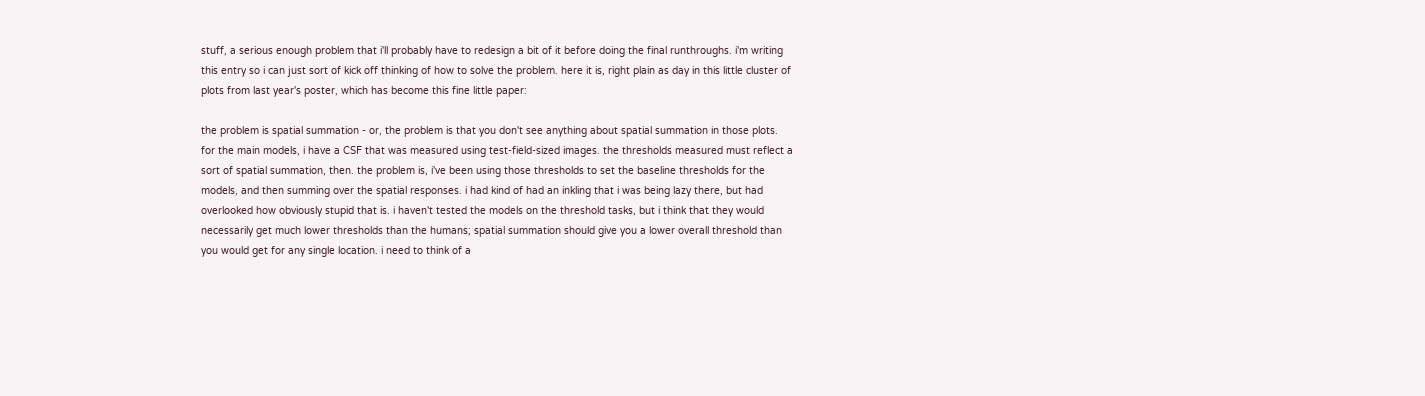stuff, a serious enough problem that i'll probably have to redesign a bit of it before doing the final runthroughs. i'm writing this entry so i can just sort of kick off thinking of how to solve the problem. here it is, right plain as day in this little cluster of plots from last year's poster, which has become this fine little paper:

the problem is spatial summation - or, the problem is that you don't see anything about spatial summation in those plots. for the main models, i have a CSF that was measured using test-field-sized images. the thresholds measured must reflect a sort of spatial summation, then. the problem is, i've been using those thresholds to set the baseline thresholds for the models, and then summing over the spatial responses. i had kind of had an inkling that i was being lazy there, but had overlooked how obviously stupid that is. i haven't tested the models on the threshold tasks, but i think that they would necessarily get much lower thresholds than the humans; spatial summation should give you a lower overall threshold than you would get for any single location. i need to think of a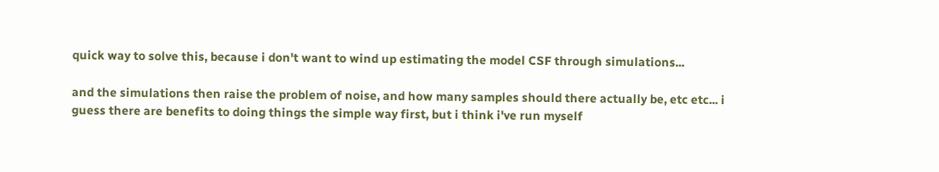quick way to solve this, because i don't want to wind up estimating the model CSF through simulations...

and the simulations then raise the problem of noise, and how many samples should there actually be, etc etc... i guess there are benefits to doing things the simple way first, but i think i've run myself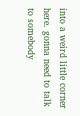into a weird little corner here. gonna need to talk to somebody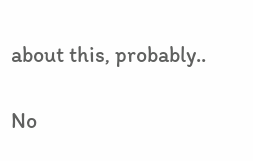about this, probably..

No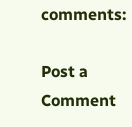comments:

Post a Comment